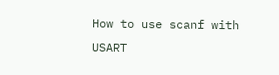How to use scanf with USART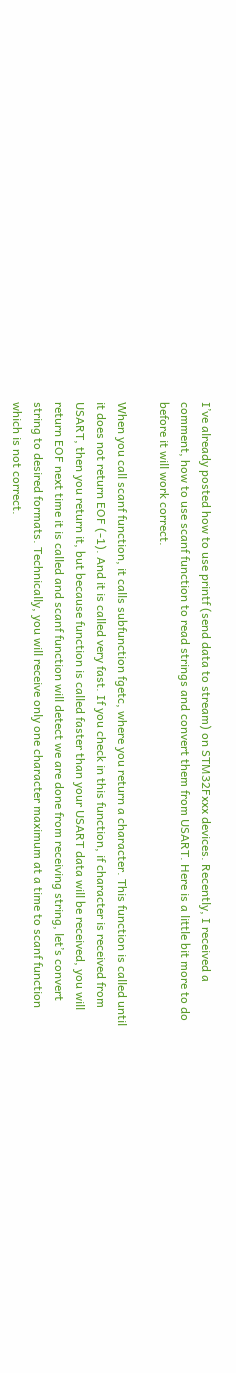I’ve already posted how to use printf (send data to stream) on STM32Fxxx devices. Recently, I received a comment, how to use scanf function to read strings and convert them from USART. Here is a little bit more to do before it will work correct.

When you call scanf function, it calls subfunction fgetc, where you return a character. This function is called until it does not return EOF (-1). And it is called very fast. If you check in this function, if character is received from USART, then you return it, but because function is called faster than your USART data will be received, you will return EOF next time it is called and scanf function will detect we are done from receiving string, let’s convert string to desired formats. Technically, you will receive only one character maximum at a time to scanf function which is not correct.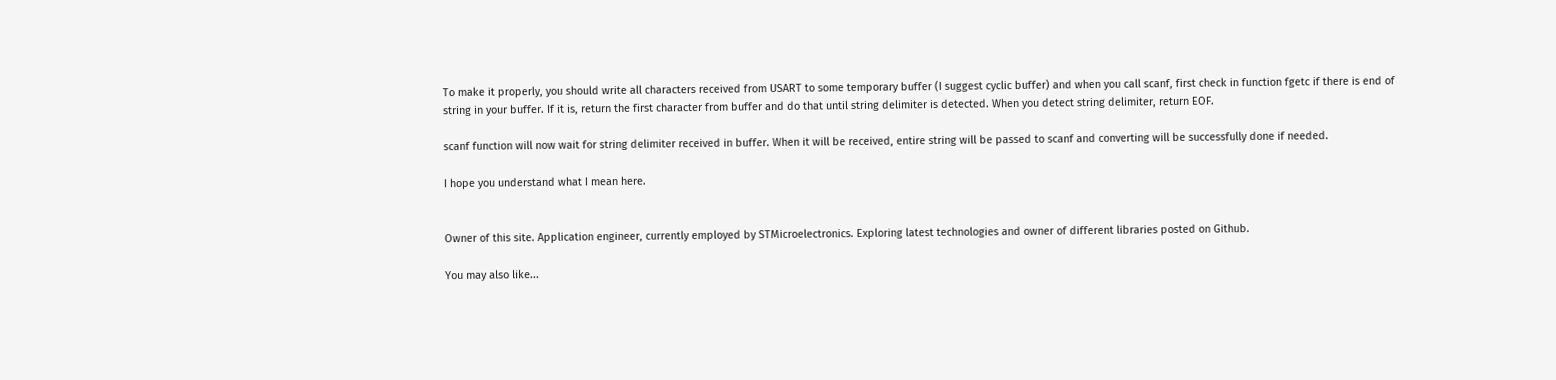To make it properly, you should write all characters received from USART to some temporary buffer (I suggest cyclic buffer) and when you call scanf, first check in function fgetc if there is end of string in your buffer. If it is, return the first character from buffer and do that until string delimiter is detected. When you detect string delimiter, return EOF.

scanf function will now wait for string delimiter received in buffer. When it will be received, entire string will be passed to scanf and converting will be successfully done if needed.

I hope you understand what I mean here.


Owner of this site. Application engineer, currently employed by STMicroelectronics. Exploring latest technologies and owner of different libraries posted on Github.

You may also like...